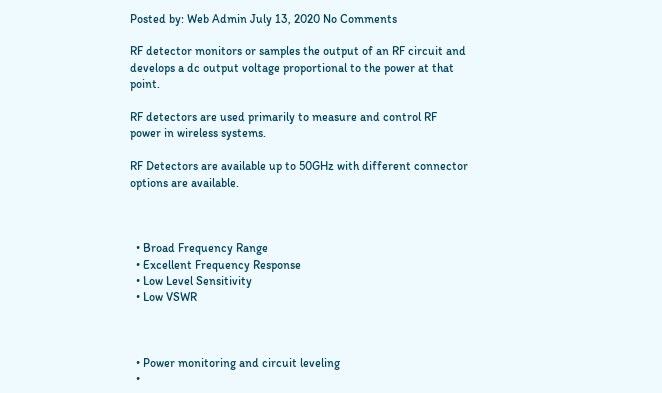Posted by: Web Admin July 13, 2020 No Comments

RF detector monitors or samples the output of an RF circuit and develops a dc output voltage proportional to the power at that point.

RF detectors are used primarily to measure and control RF power in wireless systems.

RF Detectors are available up to 50GHz with different connector options are available.



  • Broad Frequency Range
  • Excellent Frequency Response
  • Low Level Sensitivity
  • Low VSWR



  • Power monitoring and circuit leveling
  •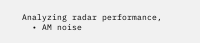Analyzing radar performance,
  • AM noise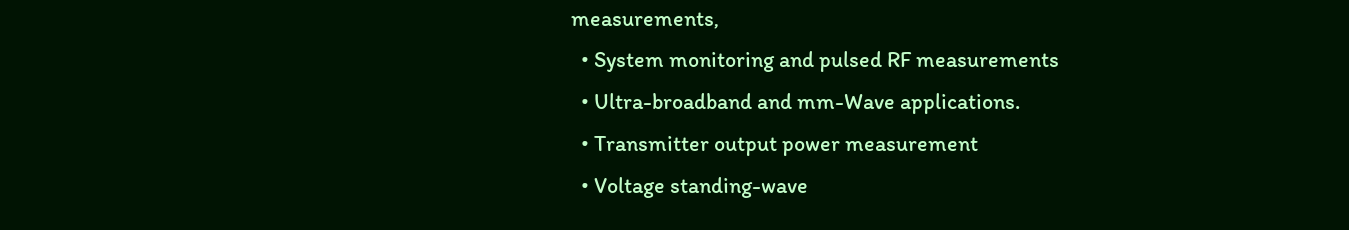measurements,
  • System monitoring and pulsed RF measurements
  • Ultra-broadband and mm-Wave applications.
  • Transmitter output power measurement
  • Voltage standing-wave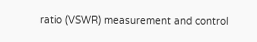ratio (VSWR) measurement and control